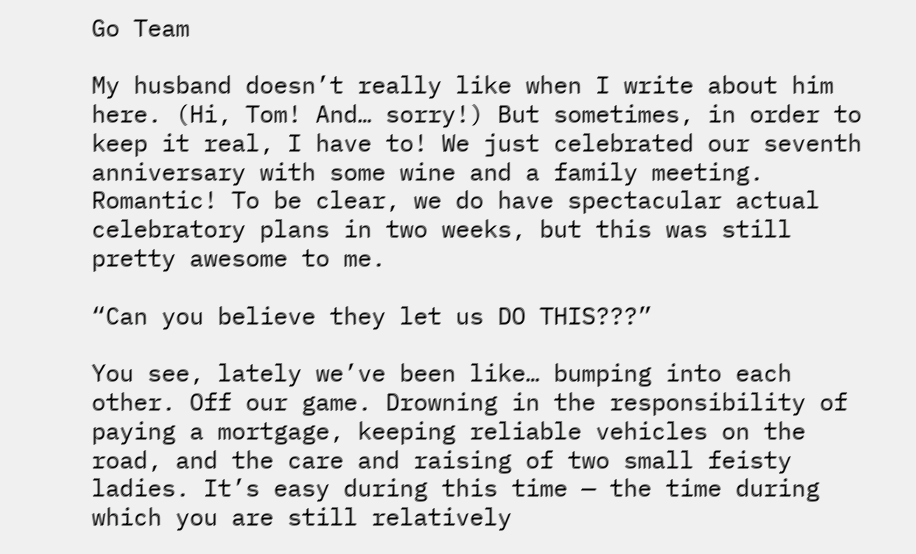Go Team

My husband doesn’t really like when I write about him here. (Hi, Tom! And… sorry!) But sometimes, in order to keep it real, I have to! We just celebrated our seventh anniversary with some wine and a family meeting. Romantic! To be clear, we do have spectacular actual celebratory plans in two weeks, but this was still pretty awesome to me.

“Can you believe they let us DO THIS???”

You see, lately we’ve been like… bumping into each other. Off our game. Drowning in the responsibility of paying a mortgage, keeping reliable vehicles on the road, and the care and raising of two small feisty ladies. It’s easy during this time — the time during which you are still relatively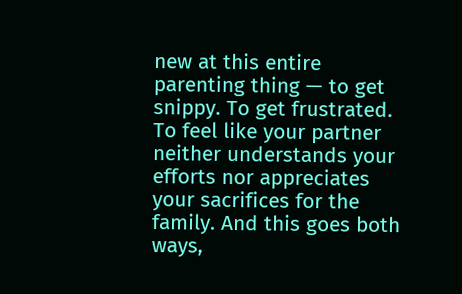new at this entire parenting thing — to get snippy. To get frustrated. To feel like your partner neither understands your efforts nor appreciates your sacrifices for the family. And this goes both ways,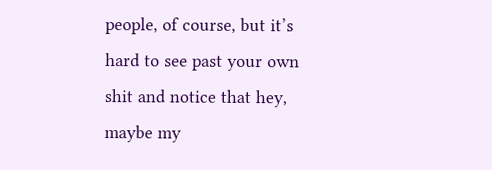people, of course, but it’s hard to see past your own shit and notice that hey, maybe my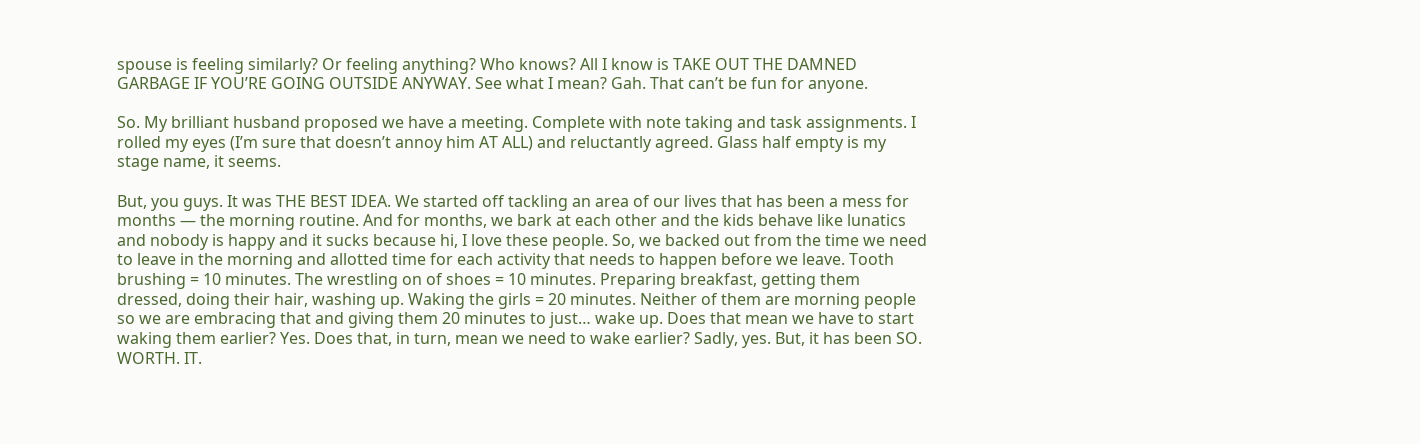spouse is feeling similarly? Or feeling anything? Who knows? All I know is TAKE OUT THE DAMNED GARBAGE IF YOU’RE GOING OUTSIDE ANYWAY. See what I mean? Gah. That can’t be fun for anyone.

So. My brilliant husband proposed we have a meeting. Complete with note taking and task assignments. I rolled my eyes (I’m sure that doesn’t annoy him AT ALL) and reluctantly agreed. Glass half empty is my stage name, it seems.

But, you guys. It was THE BEST IDEA. We started off tackling an area of our lives that has been a mess for months — the morning routine. And for months, we bark at each other and the kids behave like lunatics and nobody is happy and it sucks because hi, I love these people. So, we backed out from the time we need to leave in the morning and allotted time for each activity that needs to happen before we leave. Tooth brushing = 10 minutes. The wrestling on of shoes = 10 minutes. Preparing breakfast, getting them dressed, doing their hair, washing up. Waking the girls = 20 minutes. Neither of them are morning people so we are embracing that and giving them 20 minutes to just… wake up. Does that mean we have to start waking them earlier? Yes. Does that, in turn, mean we need to wake earlier? Sadly, yes. But, it has been SO. WORTH. IT.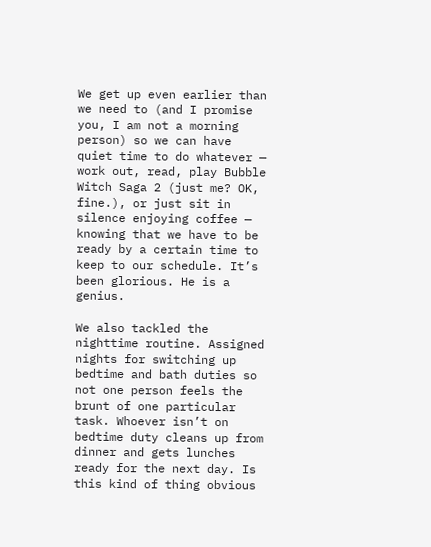We get up even earlier than we need to (and I promise you, I am not a morning person) so we can have quiet time to do whatever — work out, read, play Bubble Witch Saga 2 (just me? OK, fine.), or just sit in silence enjoying coffee — knowing that we have to be ready by a certain time to keep to our schedule. It’s been glorious. He is a genius.

We also tackled the nighttime routine. Assigned nights for switching up bedtime and bath duties so not one person feels the brunt of one particular task. Whoever isn’t on bedtime duty cleans up from dinner and gets lunches ready for the next day. Is this kind of thing obvious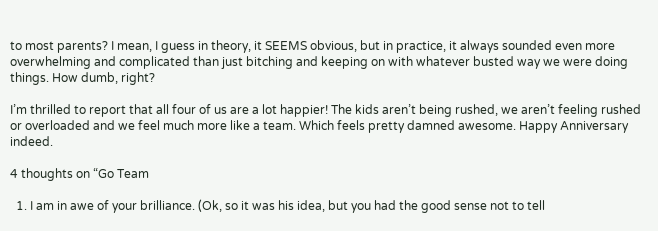to most parents? I mean, I guess in theory, it SEEMS obvious, but in practice, it always sounded even more overwhelming and complicated than just bitching and keeping on with whatever busted way we were doing things. How dumb, right?

I’m thrilled to report that all four of us are a lot happier! The kids aren’t being rushed, we aren’t feeling rushed or overloaded and we feel much more like a team. Which feels pretty damned awesome. Happy Anniversary indeed.

4 thoughts on “Go Team

  1. I am in awe of your brilliance. (Ok, so it was his idea, but you had the good sense not to tell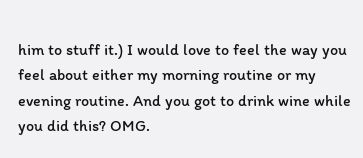him to stuff it.) I would love to feel the way you feel about either my morning routine or my evening routine. And you got to drink wine while you did this? OMG.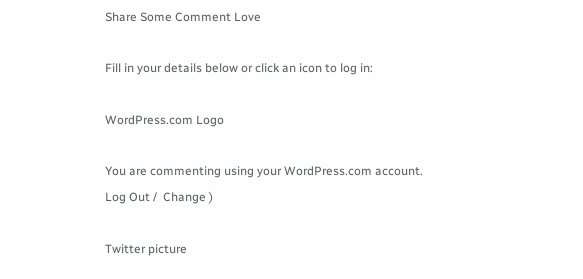Share Some Comment Love

Fill in your details below or click an icon to log in:

WordPress.com Logo

You are commenting using your WordPress.com account. Log Out /  Change )

Twitter picture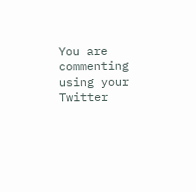You are commenting using your Twitter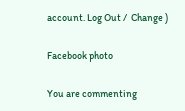account. Log Out /  Change )

Facebook photo

You are commenting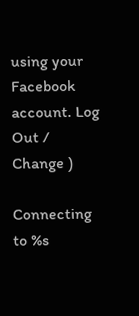using your Facebook account. Log Out /  Change )

Connecting to %s